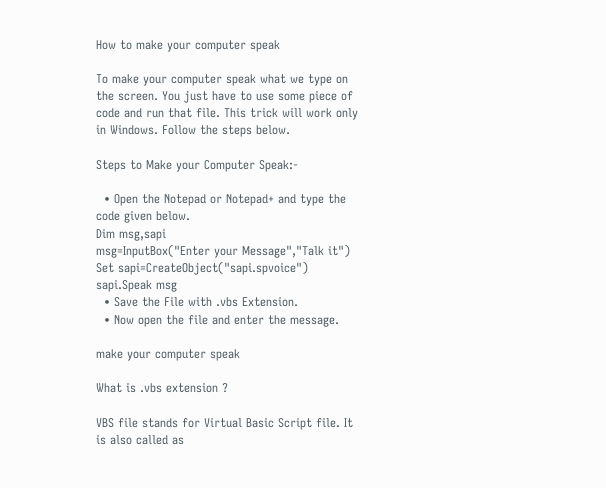How to make your computer speak

To make your computer speak what we type on the screen. You just have to use some piece of code and run that file. This trick will work only in Windows. Follow the steps below.

Steps to Make your Computer Speak:-

  • Open the Notepad or Notepad+ and type the code given below.
Dim msg,sapi
msg=InputBox("Enter your Message","Talk it")
Set sapi=CreateObject("sapi.spvoice")
sapi.Speak msg
  • Save the File with .vbs Extension.
  • Now open the file and enter the message.

make your computer speak

What is .vbs extension ?

VBS file stands for Virtual Basic Script file. It is also called as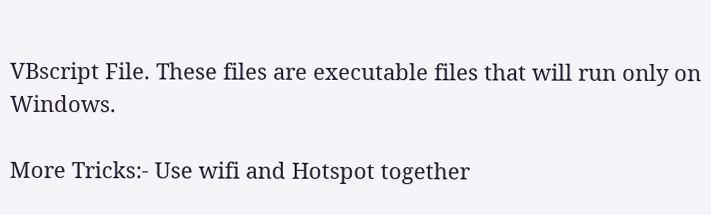VBscript File. These files are executable files that will run only on Windows.

More Tricks:- Use wifi and Hotspot together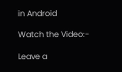in Android

Watch the Video:-

Leave a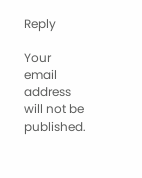Reply

Your email address will not be published.